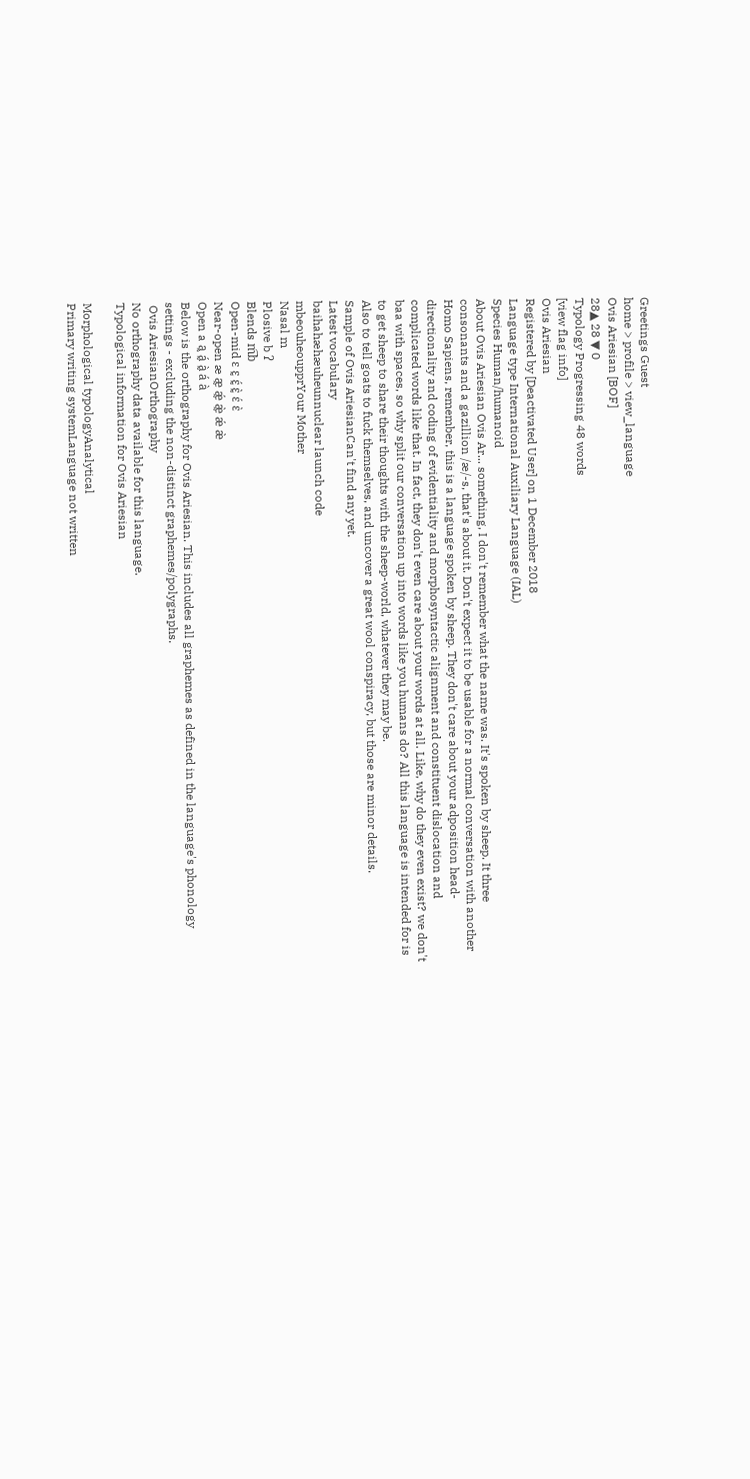Greetings Guest
home > profile > view_language
Ovis Ariesian [BOF]
28▲ 28 ▼ 0
Typology Progressing 48 words
[view flag info]
Ovis Ariesian
Registered by [Deactivated User] on 1 December 2018
Language type International Auxiliary Language (IAL)
Species Human/humanoid
About Ovis Ariesian Ovis Ar... something, I don't remember what the name was. It's spoken by sheep. It three consonants and a gazillion /æ/-s, that's about it. Don't expect it to be usable for a normal conversation with another Homo Sapiens, remember, this is a language spoken by sheep. They don't care about your adposition head-directionality and coding of evidentiality and morphosyntactic alignment and constituent dislocation and complicated words like that. In fact, they don't even care about your words at all. Like, why do they even exist? we don't baa with spaces, so why split our conversation up into words like you humans do? All this language is intended for is to get sheep to share their thoughts with the sheep-world, whatever they may be.
Also to tell goats to fuck themselves, and uncover a great wool conspiracy, but those are minor details.
Sample of Ovis AriesianCan't find any yet.
Latest vocabulary
baihahæhæuheunnuclear launch code
mbeouheoupprYour Mother
Nasal m
Plosive b ʔ
Blends m͡b
Open-mid ɛ ɛ̰ ɛ̰́ ɛ̰̀ ɛ́ ɛ̀
Near-open æ æ̰ ǽ̰ æ̰̀ ǽ æ̀
Open a a̰ á̰ à̰ á à
Below is the orthography for Ovis Ariesian. This includes all graphemes as defined in the language's phonology settings - excluding the non-distinct graphemes/polygraphs.
 Ovis AriesianOrthography
No orthography data available for this language.
Typological information for Ovis Ariesian

Morphological typologyAnalytical
Primary writing systemLanguage not written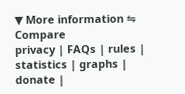▼ More information ⇋ Compare
privacy | FAQs | rules | statistics | graphs | donate |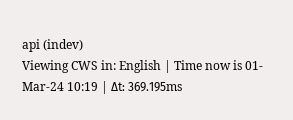api (indev)
Viewing CWS in: English | Time now is 01-Mar-24 10:19 | Δt: 369.195ms